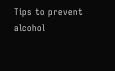Tips to prevent alcohol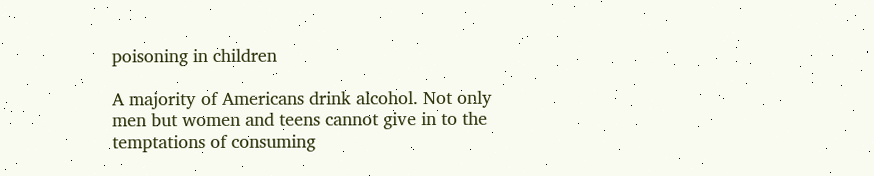poisoning in children

A majority of Americans drink alcohol. Not only men but women and teens cannot give in to the temptations of consuming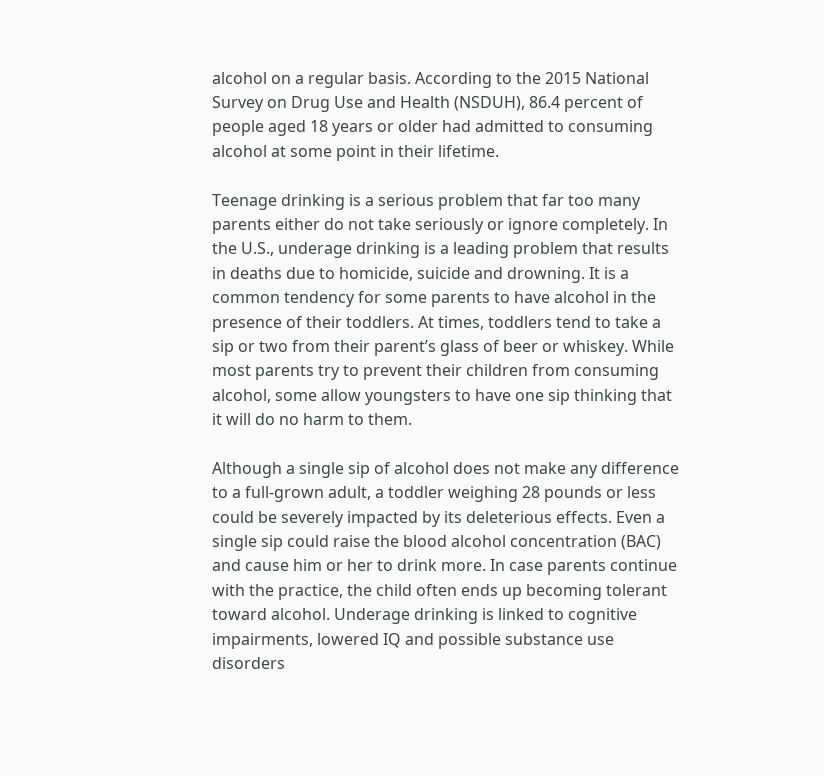alcohol on a regular basis. According to the 2015 National Survey on Drug Use and Health (NSDUH), 86.4 percent of people aged 18 years or older had admitted to consuming alcohol at some point in their lifetime.

Teenage drinking is a serious problem that far too many parents either do not take seriously or ignore completely. In the U.S., underage drinking is a leading problem that results in deaths due to homicide, suicide and drowning. It is a common tendency for some parents to have alcohol in the presence of their toddlers. At times, toddlers tend to take a sip or two from their parent’s glass of beer or whiskey. While most parents try to prevent their children from consuming alcohol, some allow youngsters to have one sip thinking that it will do no harm to them.

Although a single sip of alcohol does not make any difference to a full-grown adult, a toddler weighing 28 pounds or less could be severely impacted by its deleterious effects. Even a single sip could raise the blood alcohol concentration (BAC) and cause him or her to drink more. In case parents continue with the practice, the child often ends up becoming tolerant toward alcohol. Underage drinking is linked to cognitive impairments, lowered IQ and possible substance use disorders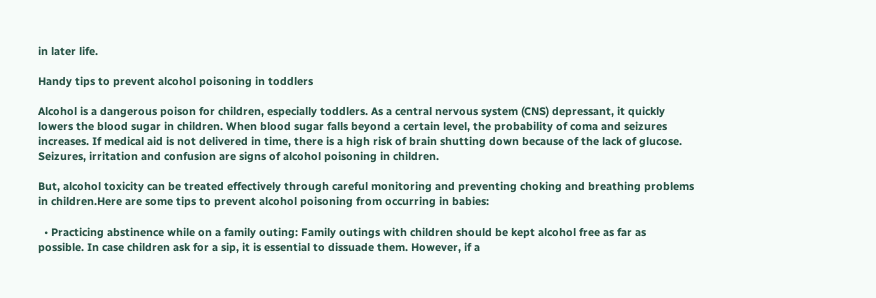in later life.

Handy tips to prevent alcohol poisoning in toddlers

Alcohol is a dangerous poison for children, especially toddlers. As a central nervous system (CNS) depressant, it quickly lowers the blood sugar in children. When blood sugar falls beyond a certain level, the probability of coma and seizures increases. If medical aid is not delivered in time, there is a high risk of brain shutting down because of the lack of glucose. Seizures, irritation and confusion are signs of alcohol poisoning in children.

But, alcohol toxicity can be treated effectively through careful monitoring and preventing choking and breathing problems in children.Here are some tips to prevent alcohol poisoning from occurring in babies:

  • Practicing abstinence while on a family outing: Family outings with children should be kept alcohol free as far as possible. In case children ask for a sip, it is essential to dissuade them. However, if a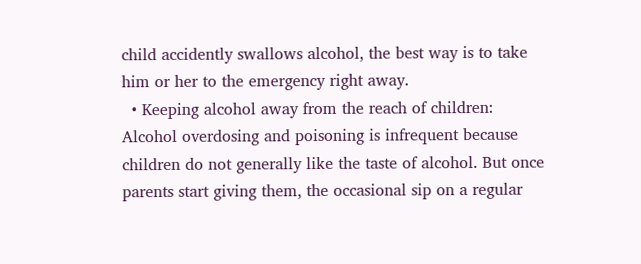child accidently swallows alcohol, the best way is to take him or her to the emergency right away.
  • Keeping alcohol away from the reach of children: Alcohol overdosing and poisoning is infrequent because children do not generally like the taste of alcohol. But once parents start giving them, the occasional sip on a regular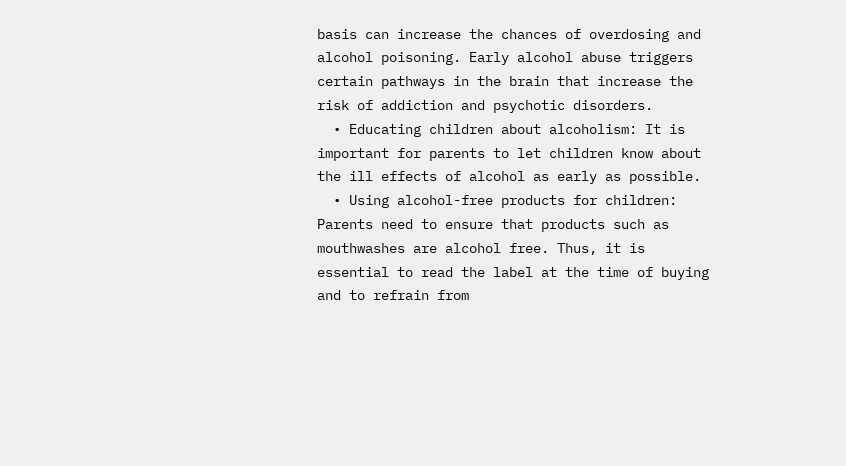basis can increase the chances of overdosing and alcohol poisoning. Early alcohol abuse triggers certain pathways in the brain that increase the risk of addiction and psychotic disorders.
  • Educating children about alcoholism: It is important for parents to let children know about the ill effects of alcohol as early as possible.
  • Using alcohol-free products for children: Parents need to ensure that products such as mouthwashes are alcohol free. Thus, it is essential to read the label at the time of buying and to refrain from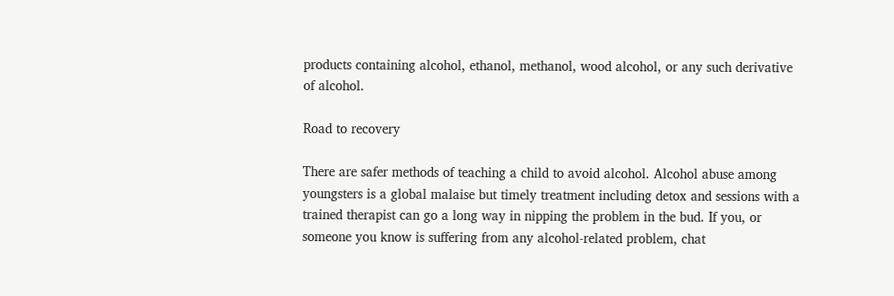products containing alcohol, ethanol, methanol, wood alcohol, or any such derivative of alcohol.

Road to recovery

There are safer methods of teaching a child to avoid alcohol. Alcohol abuse among youngsters is a global malaise but timely treatment including detox and sessions with a trained therapist can go a long way in nipping the problem in the bud. If you, or someone you know is suffering from any alcohol-related problem, chat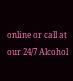online or call at our 24/7 Alcohol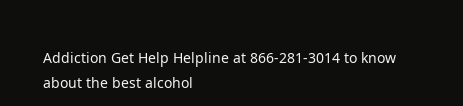Addiction Get Help Helpline at 866-281-3014 to know about the best alcohol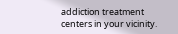addiction treatment centers in your vicinity.